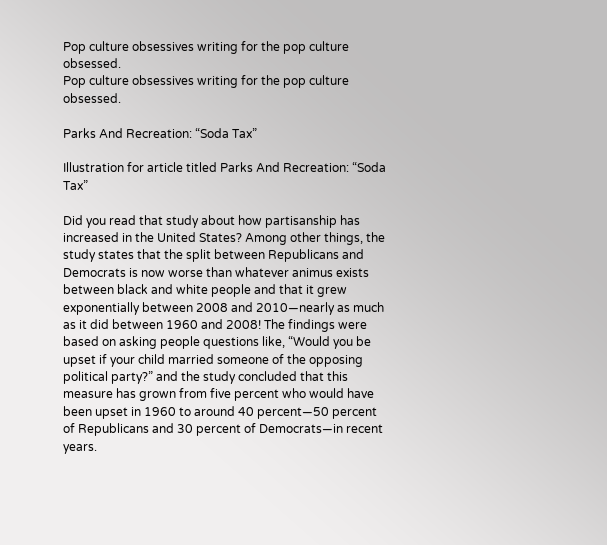Pop culture obsessives writing for the pop culture obsessed.
Pop culture obsessives writing for the pop culture obsessed.

Parks And Recreation: “Soda Tax”

Illustration for article titled Parks And Recreation: “Soda Tax”

Did you read that study about how partisanship has increased in the United States? Among other things, the study states that the split between Republicans and Democrats is now worse than whatever animus exists between black and white people and that it grew exponentially between 2008 and 2010—nearly as much as it did between 1960 and 2008! The findings were based on asking people questions like, “Would you be upset if your child married someone of the opposing political party?” and the study concluded that this measure has grown from five percent who would have been upset in 1960 to around 40 percent—50 percent of Republicans and 30 percent of Democrats—in recent years.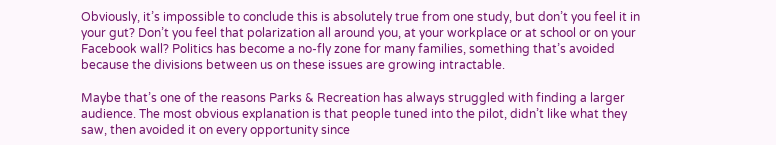Obviously, it’s impossible to conclude this is absolutely true from one study, but don’t you feel it in your gut? Don’t you feel that polarization all around you, at your workplace or at school or on your Facebook wall? Politics has become a no-fly zone for many families, something that’s avoided because the divisions between us on these issues are growing intractable.

Maybe that’s one of the reasons Parks & Recreation has always struggled with finding a larger audience. The most obvious explanation is that people tuned into the pilot, didn’t like what they saw, then avoided it on every opportunity since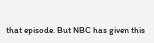that episode. But NBC has given this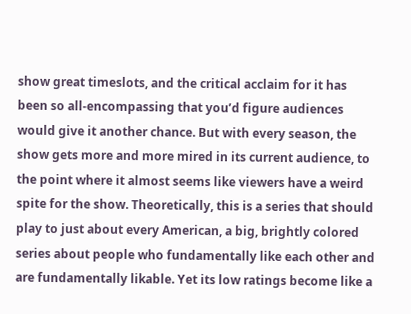show great timeslots, and the critical acclaim for it has been so all-encompassing that you’d figure audiences would give it another chance. But with every season, the show gets more and more mired in its current audience, to the point where it almost seems like viewers have a weird spite for the show. Theoretically, this is a series that should play to just about every American, a big, brightly colored series about people who fundamentally like each other and are fundamentally likable. Yet its low ratings become like a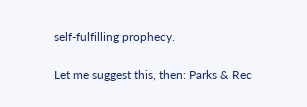self-fulfilling prophecy.

Let me suggest this, then: Parks & Rec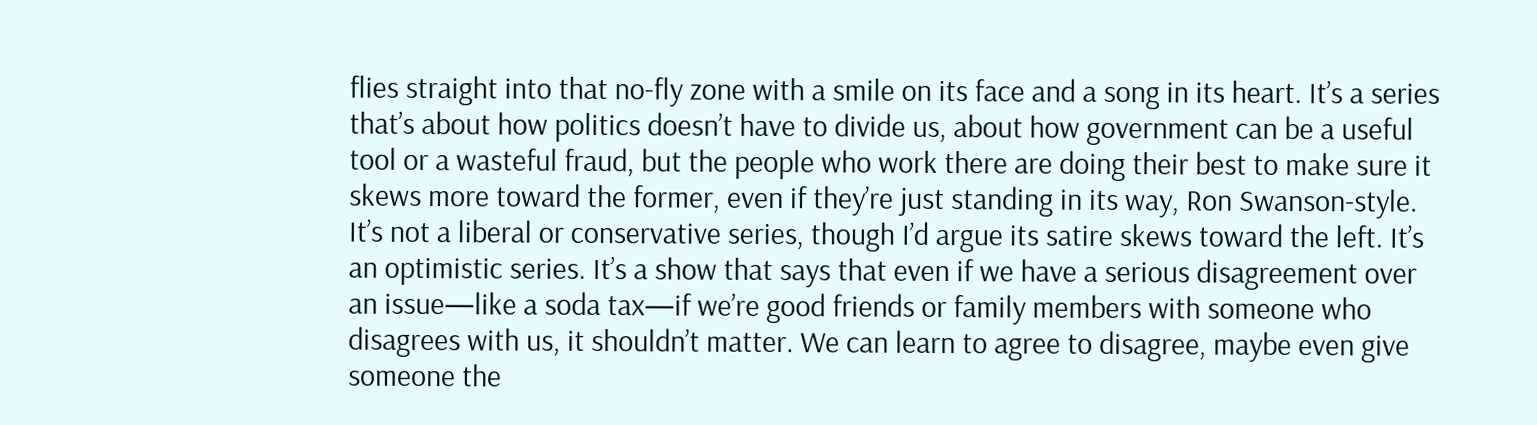flies straight into that no-fly zone with a smile on its face and a song in its heart. It’s a series that’s about how politics doesn’t have to divide us, about how government can be a useful tool or a wasteful fraud, but the people who work there are doing their best to make sure it skews more toward the former, even if they’re just standing in its way, Ron Swanson-style. It’s not a liberal or conservative series, though I’d argue its satire skews toward the left. It’s an optimistic series. It’s a show that says that even if we have a serious disagreement over an issue—like a soda tax—if we’re good friends or family members with someone who disagrees with us, it shouldn’t matter. We can learn to agree to disagree, maybe even give someone the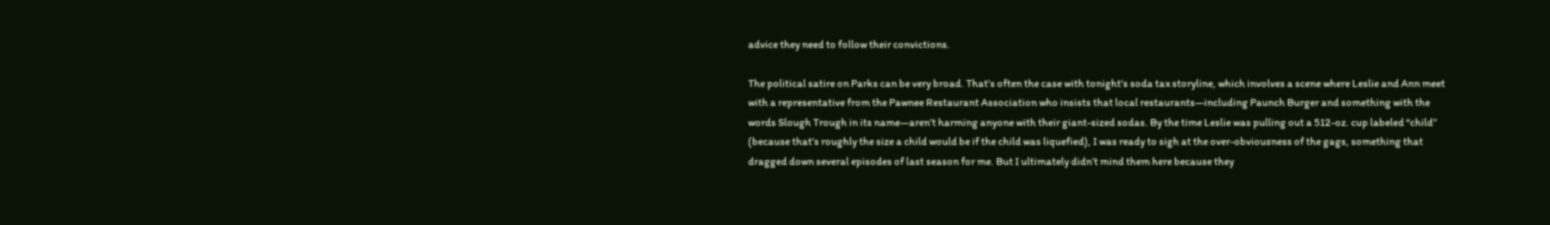advice they need to follow their convictions.

The political satire on Parks can be very broad. That’s often the case with tonight’s soda tax storyline, which involves a scene where Leslie and Ann meet with a representative from the Pawnee Restaurant Association who insists that local restaurants—including Paunch Burger and something with the words Slough Trough in its name—aren’t harming anyone with their giant-sized sodas. By the time Leslie was pulling out a 512-oz. cup labeled “child” (because that’s roughly the size a child would be if the child was liquefied), I was ready to sigh at the over-obviousness of the gags, something that dragged down several episodes of last season for me. But I ultimately didn’t mind them here because they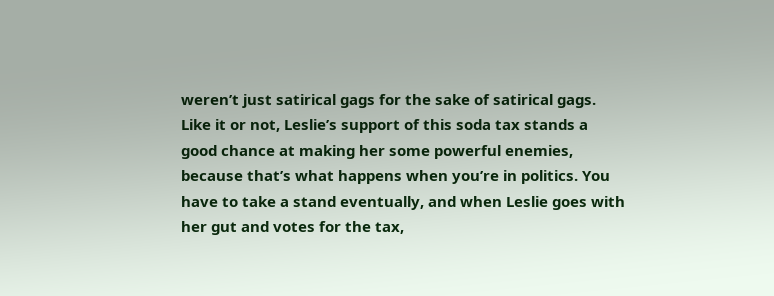weren’t just satirical gags for the sake of satirical gags. Like it or not, Leslie’s support of this soda tax stands a good chance at making her some powerful enemies, because that’s what happens when you’re in politics. You have to take a stand eventually, and when Leslie goes with her gut and votes for the tax,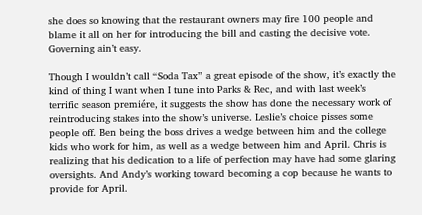she does so knowing that the restaurant owners may fire 100 people and blame it all on her for introducing the bill and casting the decisive vote. Governing ain’t easy.

Though I wouldn’t call “Soda Tax” a great episode of the show, it’s exactly the kind of thing I want when I tune into Parks & Rec, and with last week’s terrific season premiére, it suggests the show has done the necessary work of reintroducing stakes into the show’s universe. Leslie’s choice pisses some people off. Ben being the boss drives a wedge between him and the college kids who work for him, as well as a wedge between him and April. Chris is realizing that his dedication to a life of perfection may have had some glaring oversights. And Andy’s working toward becoming a cop because he wants to provide for April.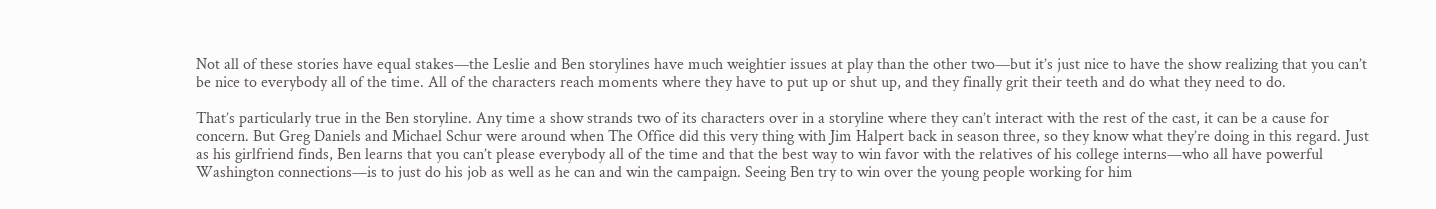Not all of these stories have equal stakes—the Leslie and Ben storylines have much weightier issues at play than the other two—but it’s just nice to have the show realizing that you can’t be nice to everybody all of the time. All of the characters reach moments where they have to put up or shut up, and they finally grit their teeth and do what they need to do.

That’s particularly true in the Ben storyline. Any time a show strands two of its characters over in a storyline where they can’t interact with the rest of the cast, it can be a cause for concern. But Greg Daniels and Michael Schur were around when The Office did this very thing with Jim Halpert back in season three, so they know what they’re doing in this regard. Just as his girlfriend finds, Ben learns that you can’t please everybody all of the time and that the best way to win favor with the relatives of his college interns—who all have powerful Washington connections—is to just do his job as well as he can and win the campaign. Seeing Ben try to win over the young people working for him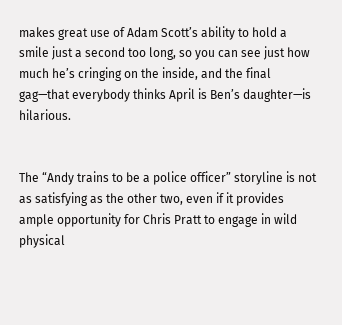makes great use of Adam Scott’s ability to hold a smile just a second too long, so you can see just how much he’s cringing on the inside, and the final gag—that everybody thinks April is Ben’s daughter—is hilarious.


The “Andy trains to be a police officer” storyline is not as satisfying as the other two, even if it provides ample opportunity for Chris Pratt to engage in wild physical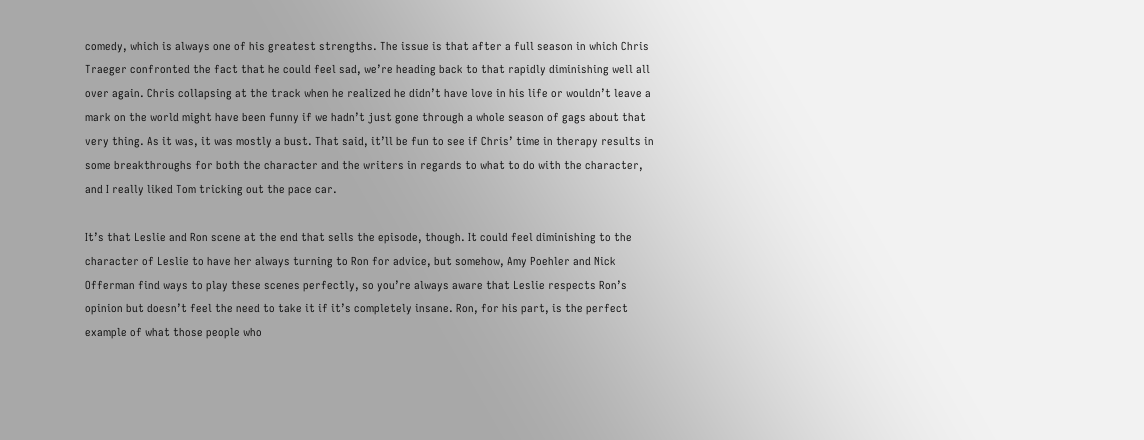comedy, which is always one of his greatest strengths. The issue is that after a full season in which Chris Traeger confronted the fact that he could feel sad, we’re heading back to that rapidly diminishing well all over again. Chris collapsing at the track when he realized he didn’t have love in his life or wouldn’t leave a mark on the world might have been funny if we hadn’t just gone through a whole season of gags about that very thing. As it was, it was mostly a bust. That said, it’ll be fun to see if Chris’ time in therapy results in some breakthroughs for both the character and the writers in regards to what to do with the character, and I really liked Tom tricking out the pace car.

It’s that Leslie and Ron scene at the end that sells the episode, though. It could feel diminishing to the character of Leslie to have her always turning to Ron for advice, but somehow, Amy Poehler and Nick Offerman find ways to play these scenes perfectly, so you’re always aware that Leslie respects Ron’s opinion but doesn’t feel the need to take it if it’s completely insane. Ron, for his part, is the perfect example of what those people who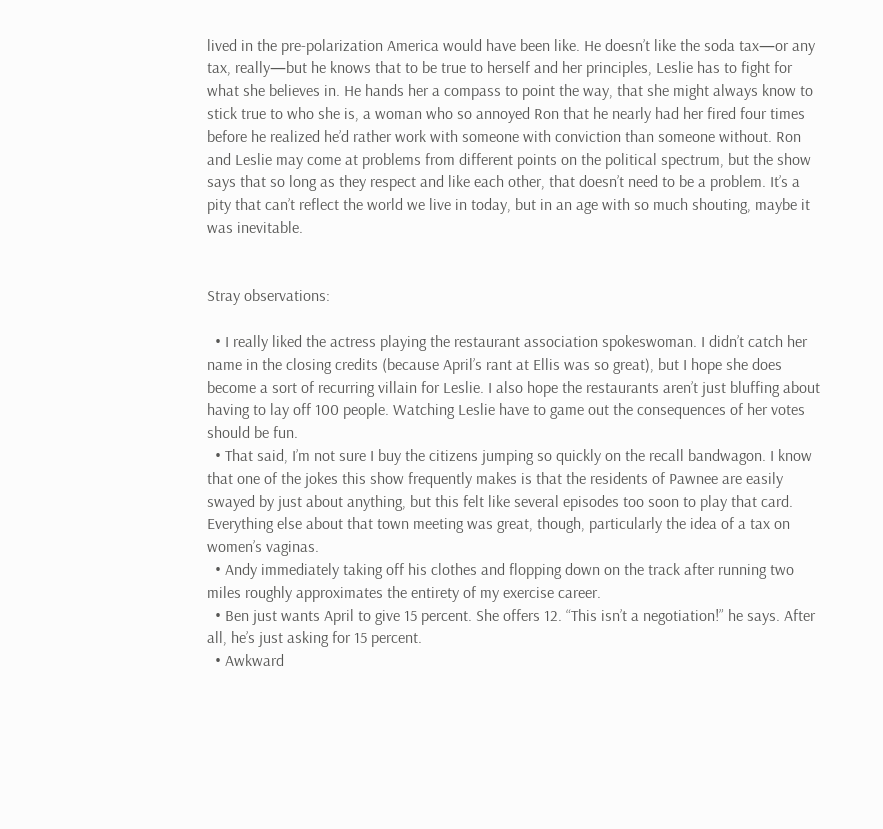lived in the pre-polarization America would have been like. He doesn’t like the soda tax—or any tax, really—but he knows that to be true to herself and her principles, Leslie has to fight for what she believes in. He hands her a compass to point the way, that she might always know to stick true to who she is, a woman who so annoyed Ron that he nearly had her fired four times before he realized he’d rather work with someone with conviction than someone without. Ron and Leslie may come at problems from different points on the political spectrum, but the show says that so long as they respect and like each other, that doesn’t need to be a problem. It’s a pity that can’t reflect the world we live in today, but in an age with so much shouting, maybe it was inevitable.


Stray observations:

  • I really liked the actress playing the restaurant association spokeswoman. I didn’t catch her name in the closing credits (because April’s rant at Ellis was so great), but I hope she does become a sort of recurring villain for Leslie. I also hope the restaurants aren’t just bluffing about having to lay off 100 people. Watching Leslie have to game out the consequences of her votes should be fun.
  • That said, I’m not sure I buy the citizens jumping so quickly on the recall bandwagon. I know that one of the jokes this show frequently makes is that the residents of Pawnee are easily swayed by just about anything, but this felt like several episodes too soon to play that card. Everything else about that town meeting was great, though, particularly the idea of a tax on women’s vaginas.
  • Andy immediately taking off his clothes and flopping down on the track after running two miles roughly approximates the entirety of my exercise career.
  • Ben just wants April to give 15 percent. She offers 12. “This isn’t a negotiation!” he says. After all, he’s just asking for 15 percent.
  • Awkward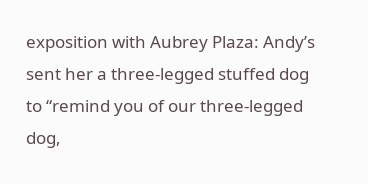exposition with Aubrey Plaza: Andy’s sent her a three-legged stuffed dog to “remind you of our three-legged dog,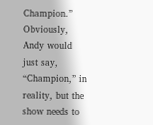Champion.” Obviously, Andy would just say, “Champion,” in reality, but the show needs to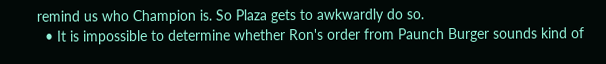remind us who Champion is. So Plaza gets to awkwardly do so.
  • It is impossible to determine whether Ron's order from Paunch Burger sounds kind of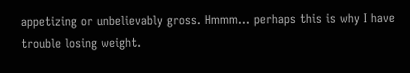appetizing or unbelievably gross. Hmmm… perhaps this is why I have trouble losing weight.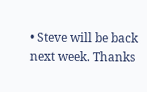• Steve will be back next week. Thanks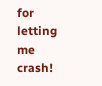for letting me crash!